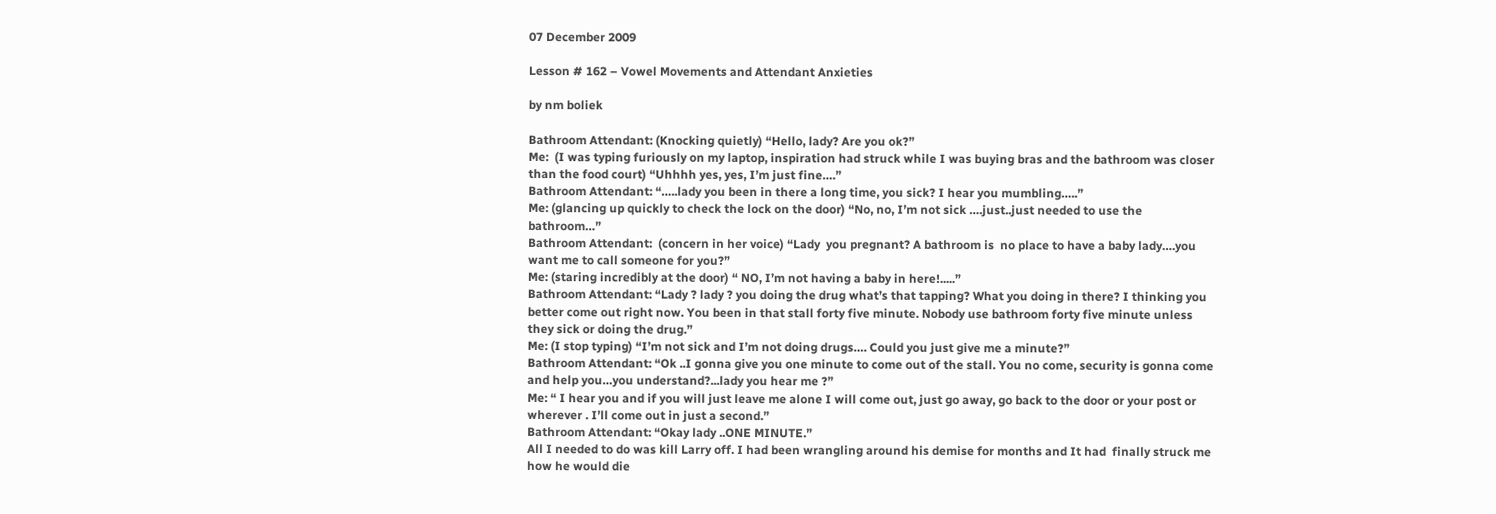07 December 2009

Lesson # 162 – Vowel Movements and Attendant Anxieties

by nm boliek

Bathroom Attendant: (Knocking quietly) “Hello, lady? Are you ok?”
Me:  (I was typing furiously on my laptop, inspiration had struck while I was buying bras and the bathroom was closer than the food court) “Uhhhh yes, yes, I’m just fine….”
Bathroom Attendant: “…..lady you been in there a long time, you sick? I hear you mumbling…..”
Me: (glancing up quickly to check the lock on the door) “No, no, I’m not sick ….just..just needed to use the bathroom…”
Bathroom Attendant:  (concern in her voice) “Lady  you pregnant? A bathroom is  no place to have a baby lady….you want me to call someone for you?”
Me: (staring incredibly at the door) “ NO, I’m not having a baby in here!.....”
Bathroom Attendant: “Lady ? lady ? you doing the drug what’s that tapping? What you doing in there? I thinking you better come out right now. You been in that stall forty five minute. Nobody use bathroom forty five minute unless they sick or doing the drug.”
Me: (I stop typing) “I’m not sick and I’m not doing drugs…. Could you just give me a minute?”
Bathroom Attendant: “Ok ..I gonna give you one minute to come out of the stall. You no come, security is gonna come and help you…you understand?...lady you hear me ?”
Me: “ I hear you and if you will just leave me alone I will come out, just go away, go back to the door or your post or wherever . I’ll come out in just a second.”
Bathroom Attendant: “Okay lady ..ONE MINUTE.”
All I needed to do was kill Larry off. I had been wrangling around his demise for months and It had  finally struck me how he would die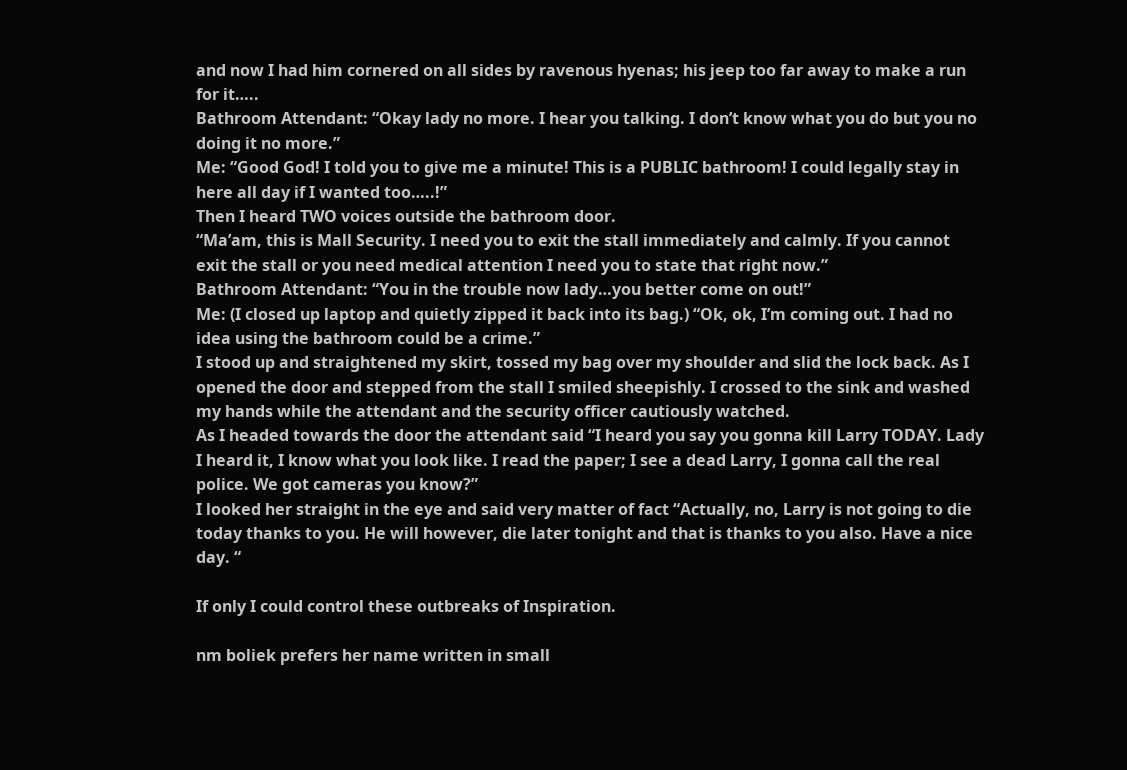and now I had him cornered on all sides by ravenous hyenas; his jeep too far away to make a run for it…..
Bathroom Attendant: “Okay lady no more. I hear you talking. I don’t know what you do but you no doing it no more.”
Me: “Good God! I told you to give me a minute! This is a PUBLIC bathroom! I could legally stay in here all day if I wanted too…..!”
Then I heard TWO voices outside the bathroom door.
“Ma’am, this is Mall Security. I need you to exit the stall immediately and calmly. If you cannot exit the stall or you need medical attention I need you to state that right now.”
Bathroom Attendant: “You in the trouble now lady…you better come on out!”
Me: (I closed up laptop and quietly zipped it back into its bag.) “Ok, ok, I’m coming out. I had no idea using the bathroom could be a crime.”
I stood up and straightened my skirt, tossed my bag over my shoulder and slid the lock back. As I opened the door and stepped from the stall I smiled sheepishly. I crossed to the sink and washed my hands while the attendant and the security officer cautiously watched.
As I headed towards the door the attendant said “I heard you say you gonna kill Larry TODAY. Lady I heard it, I know what you look like. I read the paper; I see a dead Larry, I gonna call the real police. We got cameras you know?”
I looked her straight in the eye and said very matter of fact “Actually, no, Larry is not going to die today thanks to you. He will however, die later tonight and that is thanks to you also. Have a nice day. “

If only I could control these outbreaks of Inspiration.

nm boliek prefers her name written in small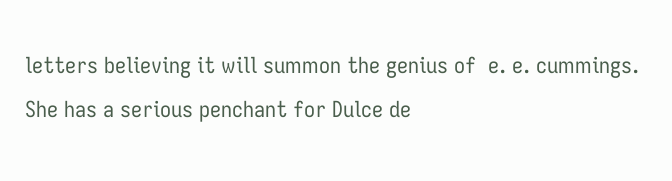letters believing it will summon the genius of  e. e. cummings. She has a serious penchant for Dulce de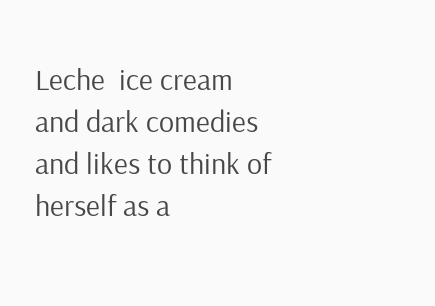Leche  ice cream and dark comedies and likes to think of herself as a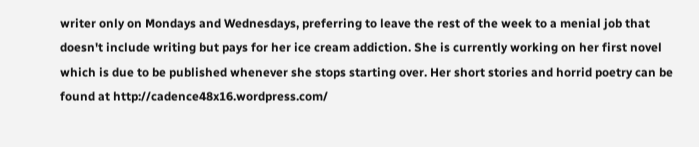writer only on Mondays and Wednesdays, preferring to leave the rest of the week to a menial job that doesn't include writing but pays for her ice cream addiction. She is currently working on her first novel which is due to be published whenever she stops starting over. Her short stories and horrid poetry can be found at http://cadence48x16.wordpress.com/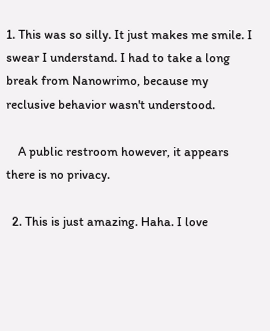1. This was so silly. It just makes me smile. I swear I understand. I had to take a long break from Nanowrimo, because my reclusive behavior wasn't understood.

    A public restroom however, it appears there is no privacy.

  2. This is just amazing. Haha. I love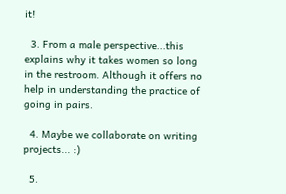it!

  3. From a male perspective...this explains why it takes women so long in the restroom. Although it offers no help in understanding the practice of going in pairs.

  4. Maybe we collaborate on writing projects... :)

  5.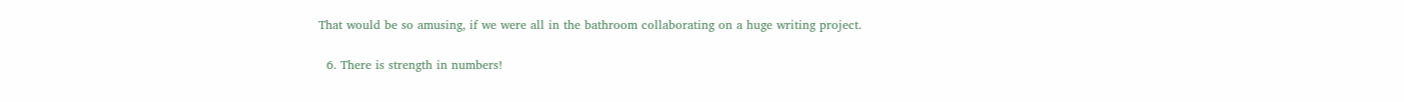That would be so amusing, if we were all in the bathroom collaborating on a huge writing project.

  6. There is strength in numbers!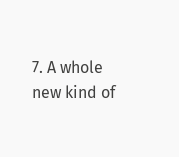7. A whole new kind of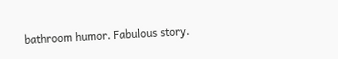bathroom humor. Fabulous story.